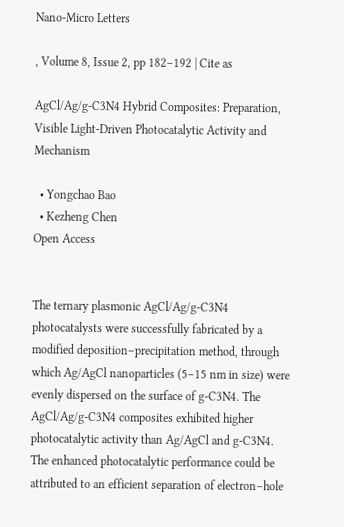Nano-Micro Letters

, Volume 8, Issue 2, pp 182–192 | Cite as

AgCl/Ag/g-C3N4 Hybrid Composites: Preparation, Visible Light-Driven Photocatalytic Activity and Mechanism

  • Yongchao Bao
  • Kezheng Chen
Open Access


The ternary plasmonic AgCl/Ag/g-C3N4 photocatalysts were successfully fabricated by a modified deposition–precipitation method, through which Ag/AgCl nanoparticles (5–15 nm in size) were evenly dispersed on the surface of g-C3N4. The AgCl/Ag/g-C3N4 composites exhibited higher photocatalytic activity than Ag/AgCl and g-C3N4. The enhanced photocatalytic performance could be attributed to an efficient separation of electron–hole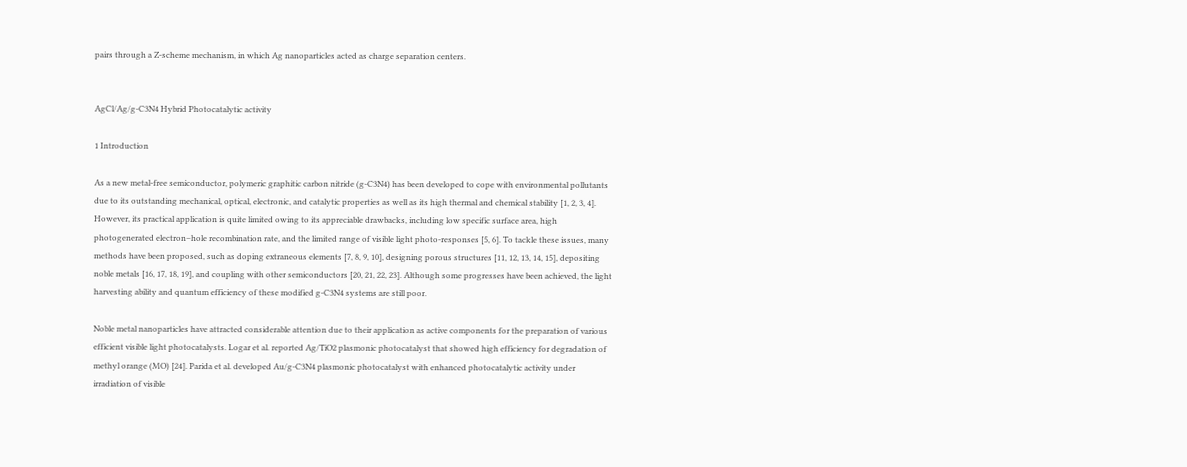pairs through a Z-scheme mechanism, in which Ag nanoparticles acted as charge separation centers.


AgCl/Ag/g-C3N4 Hybrid Photocatalytic activity

1 Introduction

As a new metal-free semiconductor, polymeric graphitic carbon nitride (g-C3N4) has been developed to cope with environmental pollutants due to its outstanding mechanical, optical, electronic, and catalytic properties as well as its high thermal and chemical stability [1, 2, 3, 4]. However, its practical application is quite limited owing to its appreciable drawbacks, including low specific surface area, high photogenerated electron–hole recombination rate, and the limited range of visible light photo-responses [5, 6]. To tackle these issues, many methods have been proposed, such as doping extraneous elements [7, 8, 9, 10], designing porous structures [11, 12, 13, 14, 15], depositing noble metals [16, 17, 18, 19], and coupling with other semiconductors [20, 21, 22, 23]. Although some progresses have been achieved, the light harvesting ability and quantum efficiency of these modified g-C3N4 systems are still poor.

Noble metal nanoparticles have attracted considerable attention due to their application as active components for the preparation of various efficient visible light photocatalysts. Logar et al. reported Ag/TiO2 plasmonic photocatalyst that showed high efficiency for degradation of methyl orange (MO) [24]. Parida et al. developed Au/g-C3N4 plasmonic photocatalyst with enhanced photocatalytic activity under irradiation of visible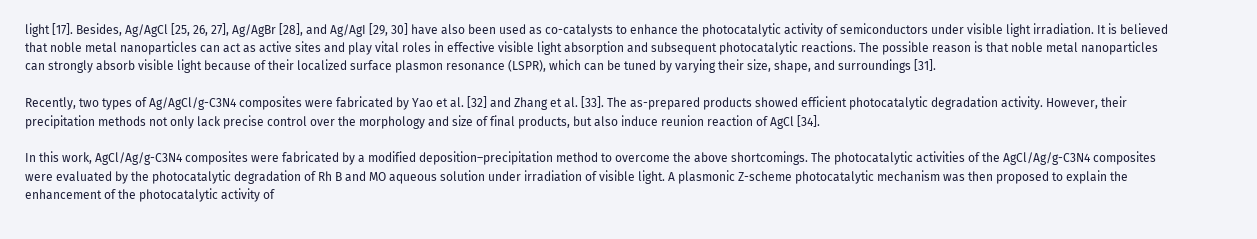light [17]. Besides, Ag/AgCl [25, 26, 27], Ag/AgBr [28], and Ag/AgI [29, 30] have also been used as co-catalysts to enhance the photocatalytic activity of semiconductors under visible light irradiation. It is believed that noble metal nanoparticles can act as active sites and play vital roles in effective visible light absorption and subsequent photocatalytic reactions. The possible reason is that noble metal nanoparticles can strongly absorb visible light because of their localized surface plasmon resonance (LSPR), which can be tuned by varying their size, shape, and surroundings [31].

Recently, two types of Ag/AgCl/g-C3N4 composites were fabricated by Yao et al. [32] and Zhang et al. [33]. The as-prepared products showed efficient photocatalytic degradation activity. However, their precipitation methods not only lack precise control over the morphology and size of final products, but also induce reunion reaction of AgCl [34].

In this work, AgCl/Ag/g-C3N4 composites were fabricated by a modified deposition–precipitation method to overcome the above shortcomings. The photocatalytic activities of the AgCl/Ag/g-C3N4 composites were evaluated by the photocatalytic degradation of Rh B and MO aqueous solution under irradiation of visible light. A plasmonic Z-scheme photocatalytic mechanism was then proposed to explain the enhancement of the photocatalytic activity of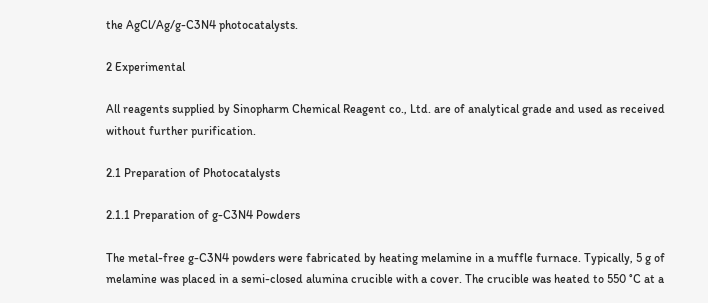the AgCl/Ag/g-C3N4 photocatalysts.

2 Experimental

All reagents supplied by Sinopharm Chemical Reagent co., Ltd. are of analytical grade and used as received without further purification.

2.1 Preparation of Photocatalysts

2.1.1 Preparation of g-C3N4 Powders

The metal-free g-C3N4 powders were fabricated by heating melamine in a muffle furnace. Typically, 5 g of melamine was placed in a semi-closed alumina crucible with a cover. The crucible was heated to 550 °C at a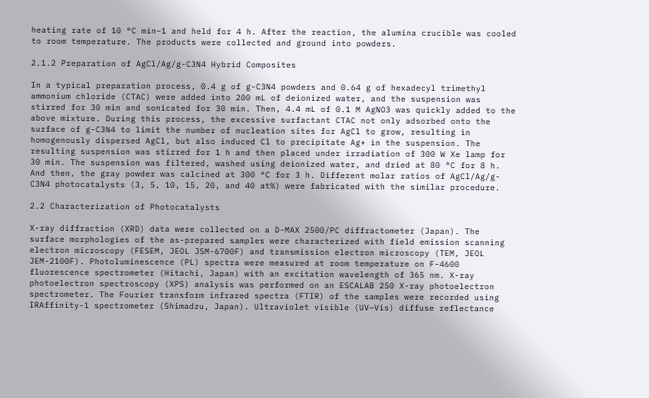heating rate of 10 °C min−1 and held for 4 h. After the reaction, the alumina crucible was cooled to room temperature. The products were collected and ground into powders.

2.1.2 Preparation of AgCl/Ag/g-C3N4 Hybrid Composites

In a typical preparation process, 0.4 g of g-C3N4 powders and 0.64 g of hexadecyl trimethyl ammonium chloride (CTAC) were added into 200 mL of deionized water, and the suspension was stirred for 30 min and sonicated for 30 min. Then, 4.4 mL of 0.1 M AgNO3 was quickly added to the above mixture. During this process, the excessive surfactant CTAC not only adsorbed onto the surface of g-C3N4 to limit the number of nucleation sites for AgCl to grow, resulting in homogenously dispersed AgCl, but also induced Cl to precipitate Ag+ in the suspension. The resulting suspension was stirred for 1 h and then placed under irradiation of 300 W Xe lamp for 30 min. The suspension was filtered, washed using deionized water, and dried at 80 °C for 8 h. And then, the gray powder was calcined at 300 °C for 3 h. Different molar ratios of AgCl/Ag/g-C3N4 photocatalysts (3, 5, 10, 15, 20, and 40 at%) were fabricated with the similar procedure.

2.2 Characterization of Photocatalysts

X-ray diffraction (XRD) data were collected on a D-MAX 2500/PC diffractometer (Japan). The surface morphologies of the as-prepared samples were characterized with field emission scanning electron microscopy (FESEM, JEOL JSM-6700F) and transmission electron microscopy (TEM, JEOL JEM-2100F). Photoluminescence (PL) spectra were measured at room temperature on F-4600 fluorescence spectrometer (Hitachi, Japan) with an excitation wavelength of 365 nm. X-ray photoelectron spectroscopy (XPS) analysis was performed on an ESCALAB 250 X-ray photoelectron spectrometer. The Fourier transform infrared spectra (FTIR) of the samples were recorded using IRAffinity-1 spectrometer (Shimadzu, Japan). Ultraviolet visible (UV–Vis) diffuse reflectance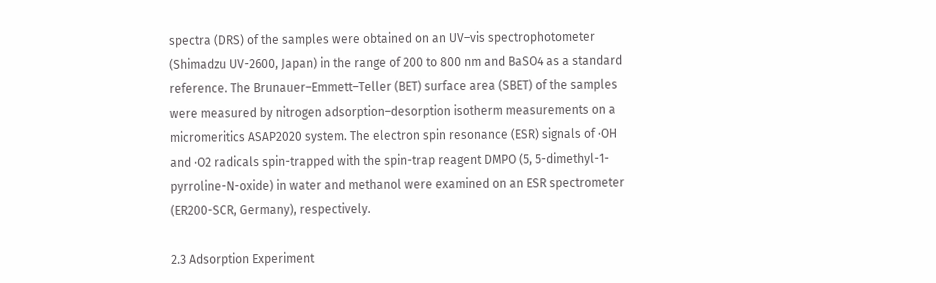spectra (DRS) of the samples were obtained on an UV–vis spectrophotometer (Shimadzu UV-2600, Japan) in the range of 200 to 800 nm and BaSO4 as a standard reference. The Brunauer–Emmett–Teller (BET) surface area (SBET) of the samples were measured by nitrogen adsorption–desorption isotherm measurements on a micromeritics ASAP2020 system. The electron spin resonance (ESR) signals of ·OH and ·O2 radicals spin-trapped with the spin-trap reagent DMPO (5, 5-dimethyl-1-pyrroline-N-oxide) in water and methanol were examined on an ESR spectrometer (ER200-SCR, Germany), respectively.

2.3 Adsorption Experiment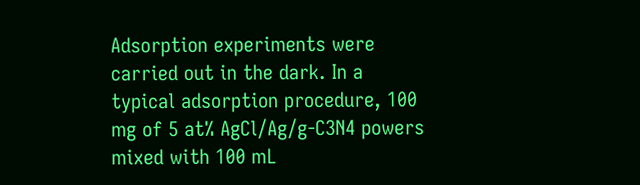Adsorption experiments were carried out in the dark. In a typical adsorption procedure, 100 mg of 5 at% AgCl/Ag/g-C3N4 powers mixed with 100 mL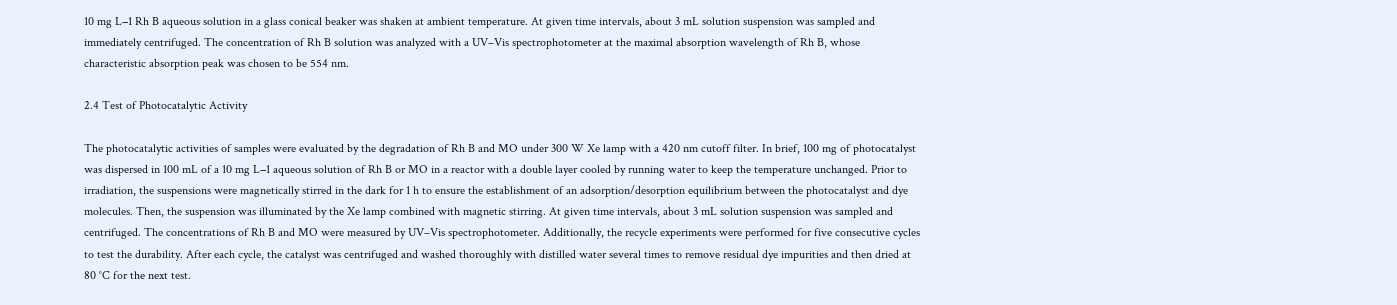10 mg L−1 Rh B aqueous solution in a glass conical beaker was shaken at ambient temperature. At given time intervals, about 3 mL solution suspension was sampled and immediately centrifuged. The concentration of Rh B solution was analyzed with a UV–Vis spectrophotometer at the maximal absorption wavelength of Rh B, whose characteristic absorption peak was chosen to be 554 nm.

2.4 Test of Photocatalytic Activity

The photocatalytic activities of samples were evaluated by the degradation of Rh B and MO under 300 W Xe lamp with a 420 nm cutoff filter. In brief, 100 mg of photocatalyst was dispersed in 100 mL of a 10 mg L−1 aqueous solution of Rh B or MO in a reactor with a double layer cooled by running water to keep the temperature unchanged. Prior to irradiation, the suspensions were magnetically stirred in the dark for 1 h to ensure the establishment of an adsorption/desorption equilibrium between the photocatalyst and dye molecules. Then, the suspension was illuminated by the Xe lamp combined with magnetic stirring. At given time intervals, about 3 mL solution suspension was sampled and centrifuged. The concentrations of Rh B and MO were measured by UV–Vis spectrophotometer. Additionally, the recycle experiments were performed for five consecutive cycles to test the durability. After each cycle, the catalyst was centrifuged and washed thoroughly with distilled water several times to remove residual dye impurities and then dried at 80 °C for the next test.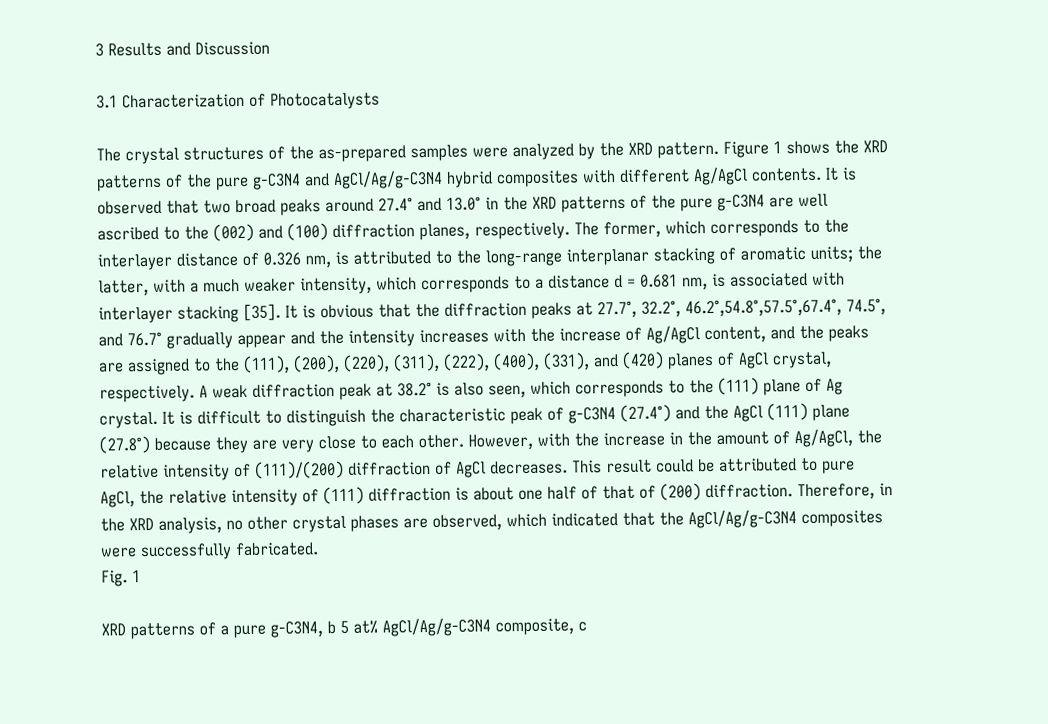3 Results and Discussion

3.1 Characterization of Photocatalysts

The crystal structures of the as-prepared samples were analyzed by the XRD pattern. Figure 1 shows the XRD patterns of the pure g-C3N4 and AgCl/Ag/g-C3N4 hybrid composites with different Ag/AgCl contents. It is observed that two broad peaks around 27.4° and 13.0° in the XRD patterns of the pure g-C3N4 are well ascribed to the (002) and (100) diffraction planes, respectively. The former, which corresponds to the interlayer distance of 0.326 nm, is attributed to the long-range interplanar stacking of aromatic units; the latter, with a much weaker intensity, which corresponds to a distance d = 0.681 nm, is associated with interlayer stacking [35]. It is obvious that the diffraction peaks at 27.7°, 32.2°, 46.2°,54.8°,57.5°,67.4°, 74.5°, and 76.7° gradually appear and the intensity increases with the increase of Ag/AgCl content, and the peaks are assigned to the (111), (200), (220), (311), (222), (400), (331), and (420) planes of AgCl crystal, respectively. A weak diffraction peak at 38.2° is also seen, which corresponds to the (111) plane of Ag crystal. It is difficult to distinguish the characteristic peak of g-C3N4 (27.4°) and the AgCl (111) plane (27.8°) because they are very close to each other. However, with the increase in the amount of Ag/AgCl, the relative intensity of (111)/(200) diffraction of AgCl decreases. This result could be attributed to pure AgCl, the relative intensity of (111) diffraction is about one half of that of (200) diffraction. Therefore, in the XRD analysis, no other crystal phases are observed, which indicated that the AgCl/Ag/g-C3N4 composites were successfully fabricated.
Fig. 1

XRD patterns of a pure g-C3N4, b 5 at% AgCl/Ag/g-C3N4 composite, c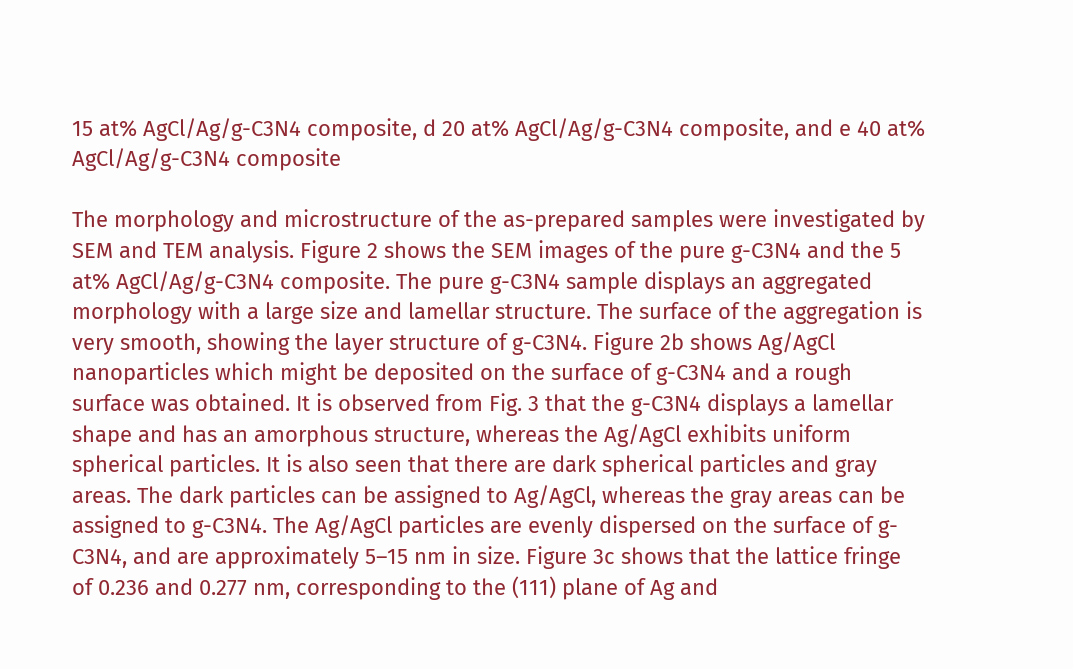15 at% AgCl/Ag/g-C3N4 composite, d 20 at% AgCl/Ag/g-C3N4 composite, and e 40 at% AgCl/Ag/g-C3N4 composite

The morphology and microstructure of the as-prepared samples were investigated by SEM and TEM analysis. Figure 2 shows the SEM images of the pure g-C3N4 and the 5 at% AgCl/Ag/g-C3N4 composite. The pure g-C3N4 sample displays an aggregated morphology with a large size and lamellar structure. The surface of the aggregation is very smooth, showing the layer structure of g-C3N4. Figure 2b shows Ag/AgCl nanoparticles which might be deposited on the surface of g-C3N4 and a rough surface was obtained. It is observed from Fig. 3 that the g-C3N4 displays a lamellar shape and has an amorphous structure, whereas the Ag/AgCl exhibits uniform spherical particles. It is also seen that there are dark spherical particles and gray areas. The dark particles can be assigned to Ag/AgCl, whereas the gray areas can be assigned to g-C3N4. The Ag/AgCl particles are evenly dispersed on the surface of g-C3N4, and are approximately 5–15 nm in size. Figure 3c shows that the lattice fringe of 0.236 and 0.277 nm, corresponding to the (111) plane of Ag and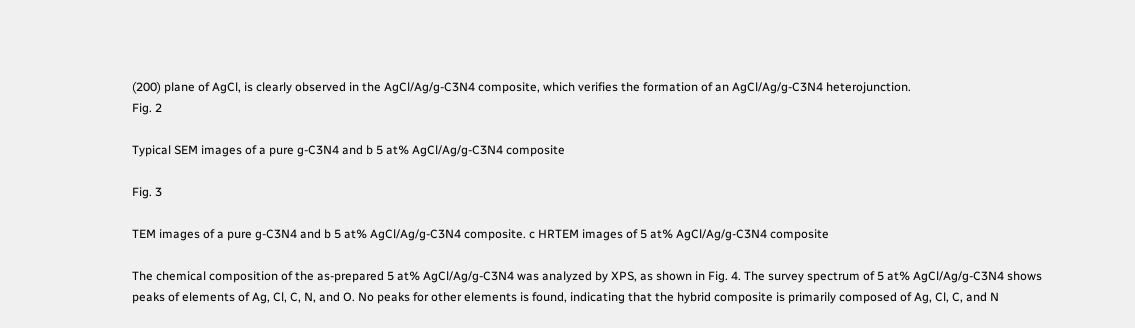(200) plane of AgCl, is clearly observed in the AgCl/Ag/g-C3N4 composite, which verifies the formation of an AgCl/Ag/g-C3N4 heterojunction.
Fig. 2

Typical SEM images of a pure g-C3N4 and b 5 at% AgCl/Ag/g-C3N4 composite

Fig. 3

TEM images of a pure g-C3N4 and b 5 at% AgCl/Ag/g-C3N4 composite. c HRTEM images of 5 at% AgCl/Ag/g-C3N4 composite

The chemical composition of the as-prepared 5 at% AgCl/Ag/g-C3N4 was analyzed by XPS, as shown in Fig. 4. The survey spectrum of 5 at% AgCl/Ag/g-C3N4 shows peaks of elements of Ag, Cl, C, N, and O. No peaks for other elements is found, indicating that the hybrid composite is primarily composed of Ag, Cl, C, and N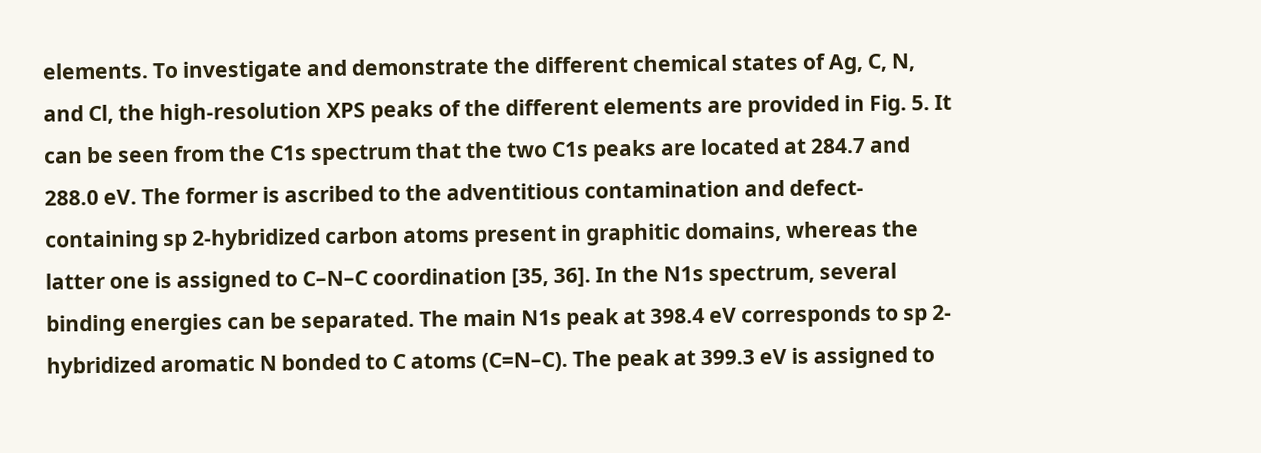elements. To investigate and demonstrate the different chemical states of Ag, C, N, and Cl, the high-resolution XPS peaks of the different elements are provided in Fig. 5. It can be seen from the C1s spectrum that the two C1s peaks are located at 284.7 and 288.0 eV. The former is ascribed to the adventitious contamination and defect-containing sp 2-hybridized carbon atoms present in graphitic domains, whereas the latter one is assigned to C–N–C coordination [35, 36]. In the N1s spectrum, several binding energies can be separated. The main N1s peak at 398.4 eV corresponds to sp 2-hybridized aromatic N bonded to C atoms (C=N–C). The peak at 399.3 eV is assigned to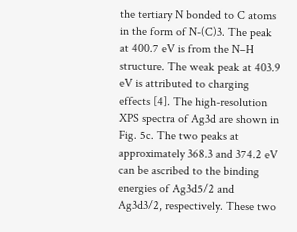the tertiary N bonded to C atoms in the form of N-(C)3. The peak at 400.7 eV is from the N–H structure. The weak peak at 403.9 eV is attributed to charging effects [4]. The high-resolution XPS spectra of Ag3d are shown in Fig. 5c. The two peaks at approximately 368.3 and 374.2 eV can be ascribed to the binding energies of Ag3d5/2 and Ag3d3/2, respectively. These two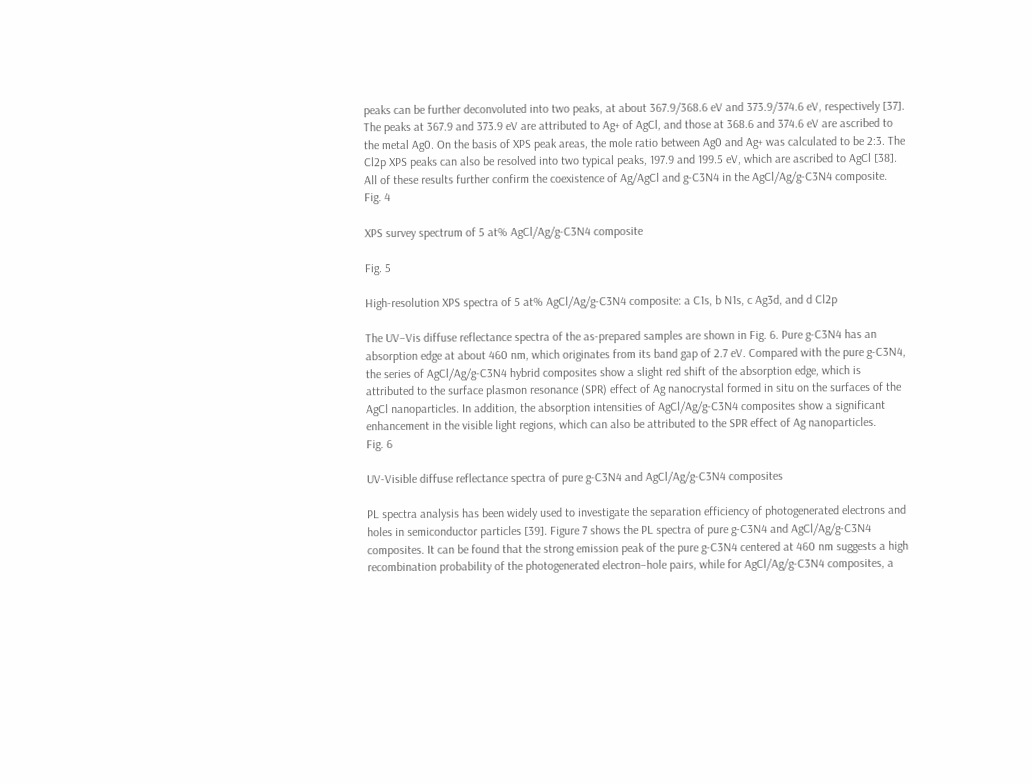peaks can be further deconvoluted into two peaks, at about 367.9/368.6 eV and 373.9/374.6 eV, respectively [37]. The peaks at 367.9 and 373.9 eV are attributed to Ag+ of AgCl, and those at 368.6 and 374.6 eV are ascribed to the metal Ag0. On the basis of XPS peak areas, the mole ratio between Ag0 and Ag+ was calculated to be 2:3. The Cl2p XPS peaks can also be resolved into two typical peaks, 197.9 and 199.5 eV, which are ascribed to AgCl [38]. All of these results further confirm the coexistence of Ag/AgCl and g-C3N4 in the AgCl/Ag/g-C3N4 composite.
Fig. 4

XPS survey spectrum of 5 at% AgCl/Ag/g-C3N4 composite

Fig. 5

High-resolution XPS spectra of 5 at% AgCl/Ag/g-C3N4 composite: a C1s, b N1s, c Ag3d, and d Cl2p

The UV–Vis diffuse reflectance spectra of the as-prepared samples are shown in Fig. 6. Pure g-C3N4 has an absorption edge at about 460 nm, which originates from its band gap of 2.7 eV. Compared with the pure g-C3N4, the series of AgCl/Ag/g-C3N4 hybrid composites show a slight red shift of the absorption edge, which is attributed to the surface plasmon resonance (SPR) effect of Ag nanocrystal formed in situ on the surfaces of the AgCl nanoparticles. In addition, the absorption intensities of AgCl/Ag/g-C3N4 composites show a significant enhancement in the visible light regions, which can also be attributed to the SPR effect of Ag nanoparticles.
Fig. 6

UV-Visible diffuse reflectance spectra of pure g-C3N4 and AgCl/Ag/g-C3N4 composites

PL spectra analysis has been widely used to investigate the separation efficiency of photogenerated electrons and holes in semiconductor particles [39]. Figure 7 shows the PL spectra of pure g-C3N4 and AgCl/Ag/g-C3N4 composites. It can be found that the strong emission peak of the pure g-C3N4 centered at 460 nm suggests a high recombination probability of the photogenerated electron–hole pairs, while for AgCl/Ag/g-C3N4 composites, a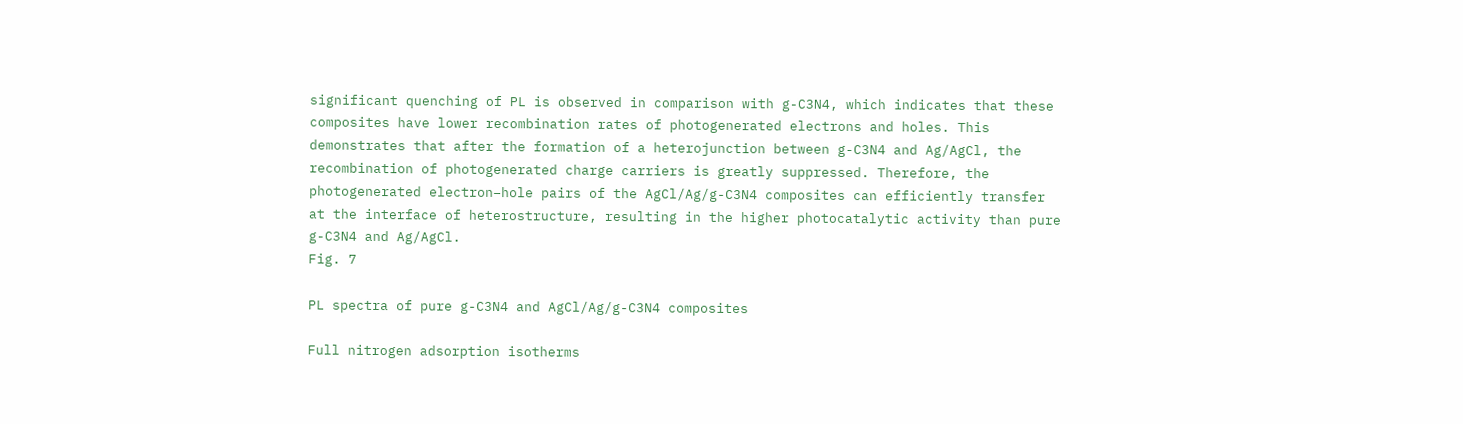significant quenching of PL is observed in comparison with g-C3N4, which indicates that these composites have lower recombination rates of photogenerated electrons and holes. This demonstrates that after the formation of a heterojunction between g-C3N4 and Ag/AgCl, the recombination of photogenerated charge carriers is greatly suppressed. Therefore, the photogenerated electron–hole pairs of the AgCl/Ag/g-C3N4 composites can efficiently transfer at the interface of heterostructure, resulting in the higher photocatalytic activity than pure g-C3N4 and Ag/AgCl.
Fig. 7

PL spectra of pure g-C3N4 and AgCl/Ag/g-C3N4 composites

Full nitrogen adsorption isotherms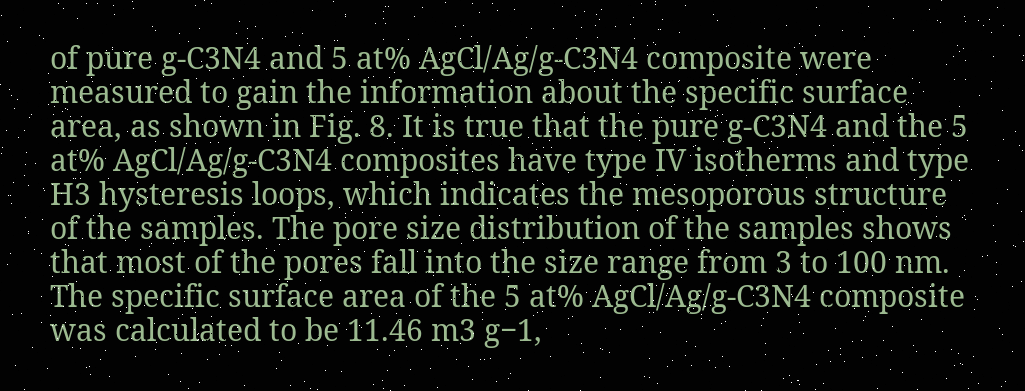of pure g-C3N4 and 5 at% AgCl/Ag/g-C3N4 composite were measured to gain the information about the specific surface area, as shown in Fig. 8. It is true that the pure g-C3N4 and the 5 at% AgCl/Ag/g-C3N4 composites have type IV isotherms and type H3 hysteresis loops, which indicates the mesoporous structure of the samples. The pore size distribution of the samples shows that most of the pores fall into the size range from 3 to 100 nm. The specific surface area of the 5 at% AgCl/Ag/g-C3N4 composite was calculated to be 11.46 m3 g−1,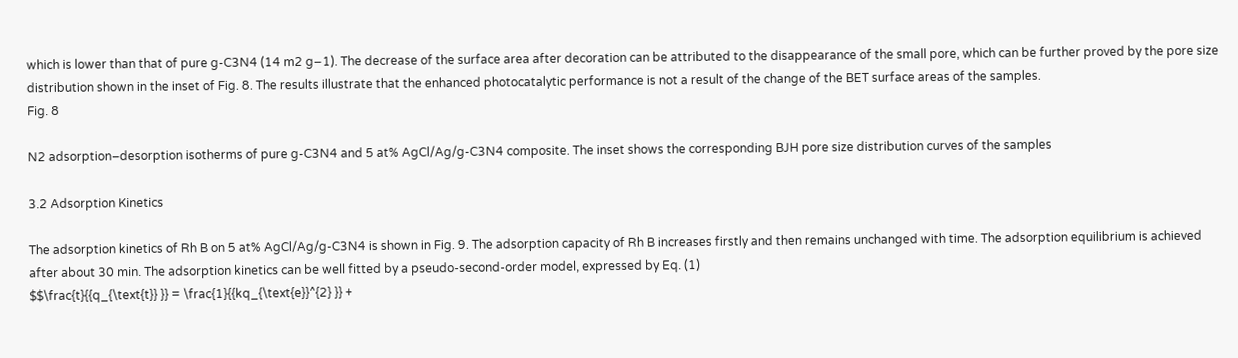which is lower than that of pure g-C3N4 (14 m2 g−1). The decrease of the surface area after decoration can be attributed to the disappearance of the small pore, which can be further proved by the pore size distribution shown in the inset of Fig. 8. The results illustrate that the enhanced photocatalytic performance is not a result of the change of the BET surface areas of the samples.
Fig. 8

N2 adsorption–desorption isotherms of pure g-C3N4 and 5 at% AgCl/Ag/g-C3N4 composite. The inset shows the corresponding BJH pore size distribution curves of the samples

3.2 Adsorption Kinetics

The adsorption kinetics of Rh B on 5 at% AgCl/Ag/g-C3N4 is shown in Fig. 9. The adsorption capacity of Rh B increases firstly and then remains unchanged with time. The adsorption equilibrium is achieved after about 30 min. The adsorption kinetics can be well fitted by a pseudo-second-order model, expressed by Eq. (1)
$$\frac{t}{{q_{\text{t}} }} = \frac{1}{{kq_{\text{e}}^{2} }} +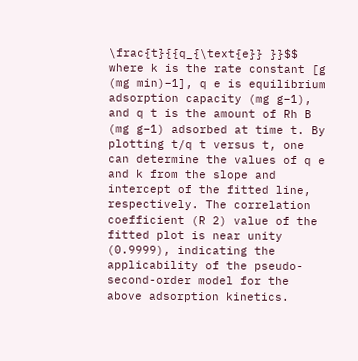\frac{t}{{q_{\text{e}} }}$$
where k is the rate constant [g (mg min)−1], q e is equilibrium adsorption capacity (mg g−1), and q t is the amount of Rh B (mg g−1) adsorbed at time t. By plotting t/q t versus t, one can determine the values of q e and k from the slope and intercept of the fitted line, respectively. The correlation coefficient (R 2) value of the fitted plot is near unity (0.9999), indicating the applicability of the pseudo-second-order model for the above adsorption kinetics.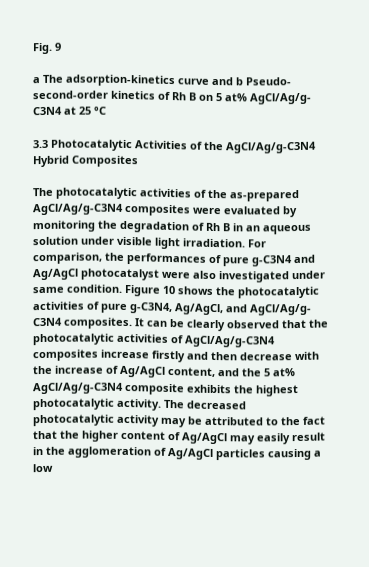Fig. 9

a The adsorption-kinetics curve and b Pseudo-second-order kinetics of Rh B on 5 at% AgCl/Ag/g-C3N4 at 25 °C

3.3 Photocatalytic Activities of the AgCl/Ag/g-C3N4 Hybrid Composites

The photocatalytic activities of the as-prepared AgCl/Ag/g-C3N4 composites were evaluated by monitoring the degradation of Rh B in an aqueous solution under visible light irradiation. For comparison, the performances of pure g-C3N4 and Ag/AgCl photocatalyst were also investigated under same condition. Figure 10 shows the photocatalytic activities of pure g-C3N4, Ag/AgCl, and AgCl/Ag/g-C3N4 composites. It can be clearly observed that the photocatalytic activities of AgCl/Ag/g-C3N4 composites increase firstly and then decrease with the increase of Ag/AgCl content, and the 5 at% AgCl/Ag/g-C3N4 composite exhibits the highest photocatalytic activity. The decreased photocatalytic activity may be attributed to the fact that the higher content of Ag/AgCl may easily result in the agglomeration of Ag/AgCl particles causing a low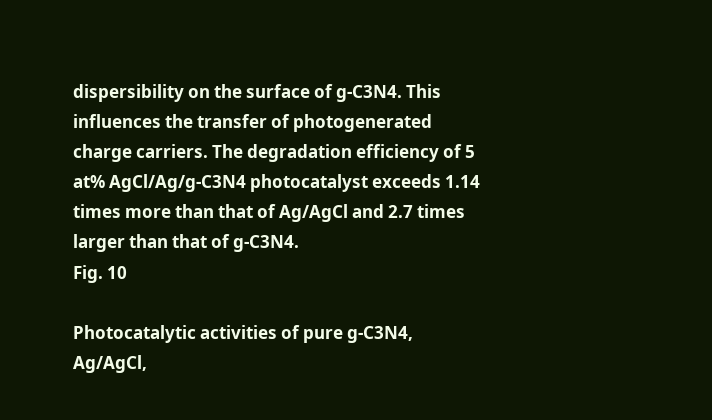dispersibility on the surface of g-C3N4. This influences the transfer of photogenerated charge carriers. The degradation efficiency of 5 at% AgCl/Ag/g-C3N4 photocatalyst exceeds 1.14 times more than that of Ag/AgCl and 2.7 times larger than that of g-C3N4.
Fig. 10

Photocatalytic activities of pure g-C3N4, Ag/AgCl,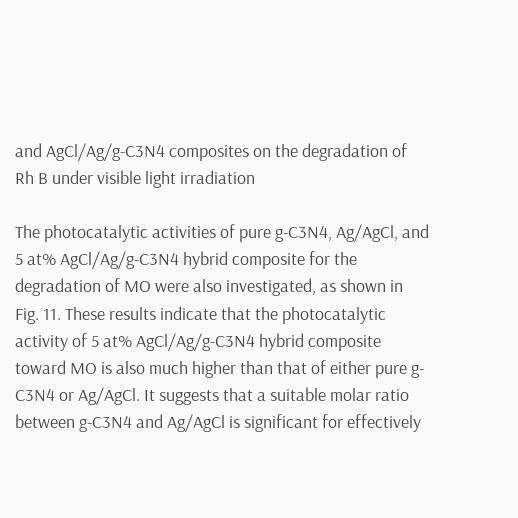and AgCl/Ag/g-C3N4 composites on the degradation of Rh B under visible light irradiation

The photocatalytic activities of pure g-C3N4, Ag/AgCl, and 5 at% AgCl/Ag/g-C3N4 hybrid composite for the degradation of MO were also investigated, as shown in Fig. 11. These results indicate that the photocatalytic activity of 5 at% AgCl/Ag/g-C3N4 hybrid composite toward MO is also much higher than that of either pure g-C3N4 or Ag/AgCl. It suggests that a suitable molar ratio between g-C3N4 and Ag/AgCl is significant for effectively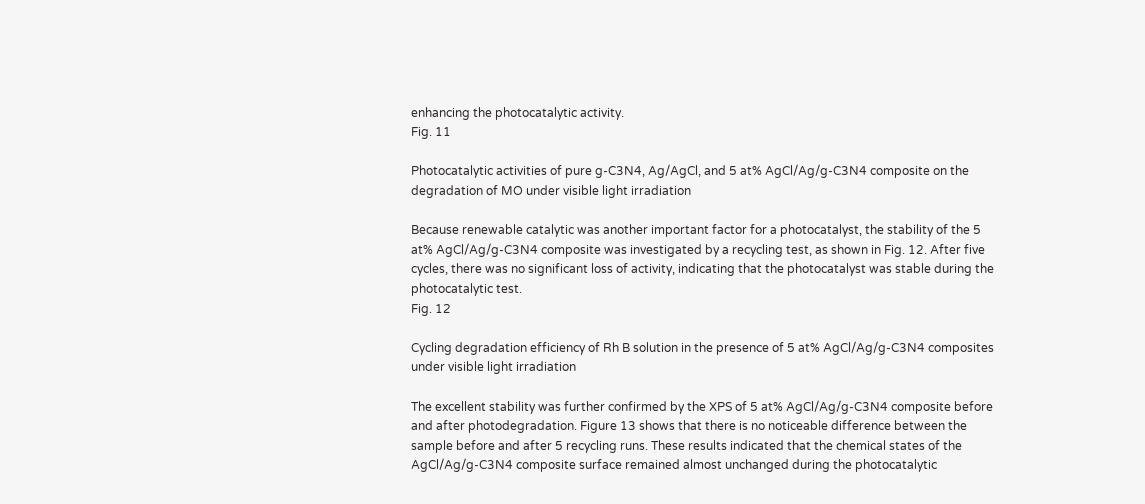enhancing the photocatalytic activity.
Fig. 11

Photocatalytic activities of pure g-C3N4, Ag/AgCl, and 5 at% AgCl/Ag/g-C3N4 composite on the degradation of MO under visible light irradiation

Because renewable catalytic was another important factor for a photocatalyst, the stability of the 5 at% AgCl/Ag/g-C3N4 composite was investigated by a recycling test, as shown in Fig. 12. After five cycles, there was no significant loss of activity, indicating that the photocatalyst was stable during the photocatalytic test.
Fig. 12

Cycling degradation efficiency of Rh B solution in the presence of 5 at% AgCl/Ag/g-C3N4 composites under visible light irradiation

The excellent stability was further confirmed by the XPS of 5 at% AgCl/Ag/g-C3N4 composite before and after photodegradation. Figure 13 shows that there is no noticeable difference between the sample before and after 5 recycling runs. These results indicated that the chemical states of the AgCl/Ag/g-C3N4 composite surface remained almost unchanged during the photocatalytic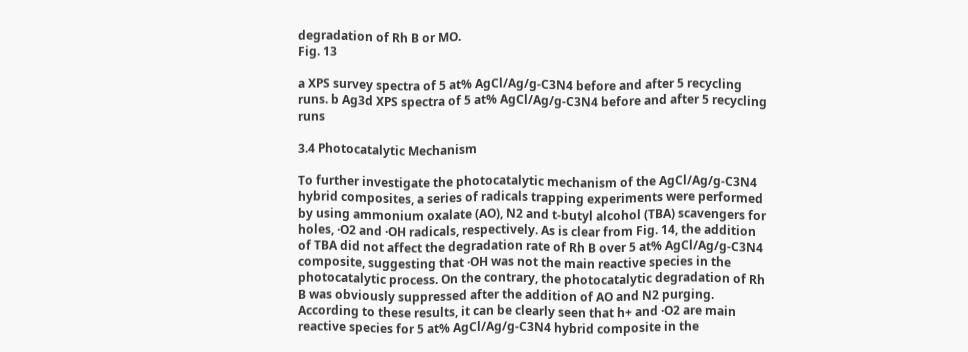degradation of Rh B or MO.
Fig. 13

a XPS survey spectra of 5 at% AgCl/Ag/g-C3N4 before and after 5 recycling runs. b Ag3d XPS spectra of 5 at% AgCl/Ag/g-C3N4 before and after 5 recycling runs

3.4 Photocatalytic Mechanism

To further investigate the photocatalytic mechanism of the AgCl/Ag/g-C3N4 hybrid composites, a series of radicals trapping experiments were performed by using ammonium oxalate (AO), N2 and t-butyl alcohol (TBA) scavengers for holes, ·O2 and ·OH radicals, respectively. As is clear from Fig. 14, the addition of TBA did not affect the degradation rate of Rh B over 5 at% AgCl/Ag/g-C3N4 composite, suggesting that ·OH was not the main reactive species in the photocatalytic process. On the contrary, the photocatalytic degradation of Rh B was obviously suppressed after the addition of AO and N2 purging. According to these results, it can be clearly seen that h+ and ·O2 are main reactive species for 5 at% AgCl/Ag/g-C3N4 hybrid composite in the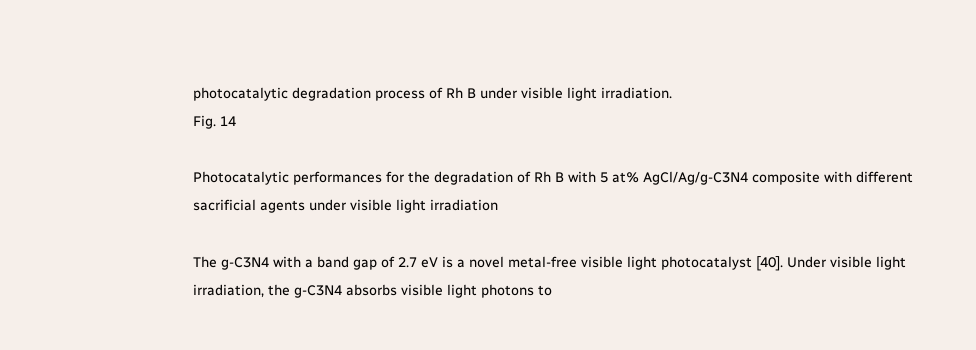photocatalytic degradation process of Rh B under visible light irradiation.
Fig. 14

Photocatalytic performances for the degradation of Rh B with 5 at% AgCl/Ag/g-C3N4 composite with different sacrificial agents under visible light irradiation

The g-C3N4 with a band gap of 2.7 eV is a novel metal-free visible light photocatalyst [40]. Under visible light irradiation, the g-C3N4 absorbs visible light photons to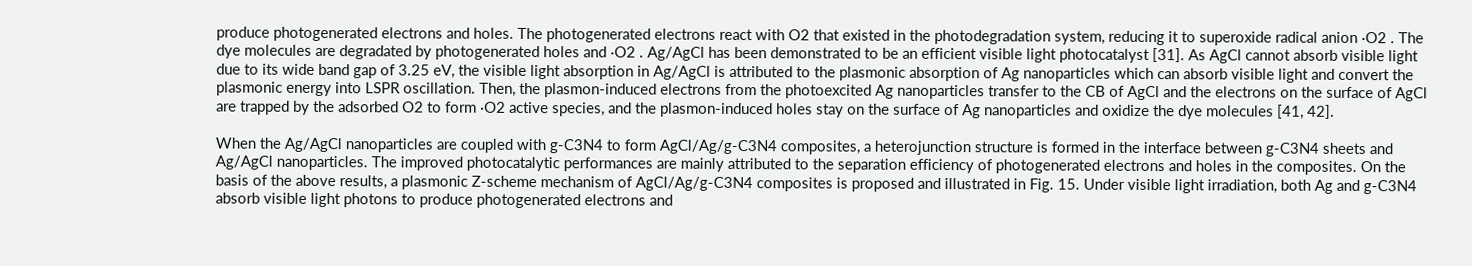produce photogenerated electrons and holes. The photogenerated electrons react with O2 that existed in the photodegradation system, reducing it to superoxide radical anion ·O2 . The dye molecules are degradated by photogenerated holes and ·O2 . Ag/AgCl has been demonstrated to be an efficient visible light photocatalyst [31]. As AgCl cannot absorb visible light due to its wide band gap of 3.25 eV, the visible light absorption in Ag/AgCl is attributed to the plasmonic absorption of Ag nanoparticles which can absorb visible light and convert the plasmonic energy into LSPR oscillation. Then, the plasmon-induced electrons from the photoexcited Ag nanoparticles transfer to the CB of AgCl and the electrons on the surface of AgCl are trapped by the adsorbed O2 to form ·O2 active species, and the plasmon-induced holes stay on the surface of Ag nanoparticles and oxidize the dye molecules [41, 42].

When the Ag/AgCl nanoparticles are coupled with g-C3N4 to form AgCl/Ag/g-C3N4 composites, a heterojunction structure is formed in the interface between g-C3N4 sheets and Ag/AgCl nanoparticles. The improved photocatalytic performances are mainly attributed to the separation efficiency of photogenerated electrons and holes in the composites. On the basis of the above results, a plasmonic Z-scheme mechanism of AgCl/Ag/g-C3N4 composites is proposed and illustrated in Fig. 15. Under visible light irradiation, both Ag and g-C3N4 absorb visible light photons to produce photogenerated electrons and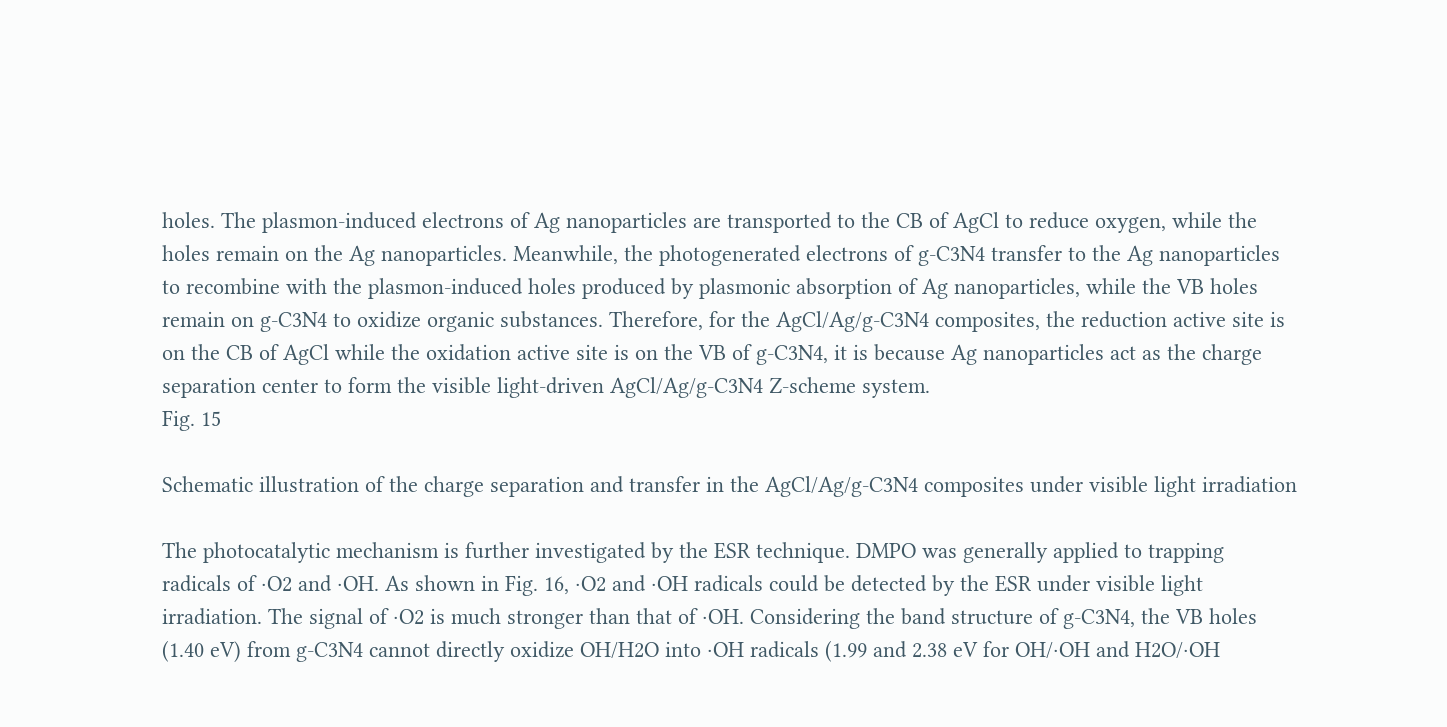holes. The plasmon-induced electrons of Ag nanoparticles are transported to the CB of AgCl to reduce oxygen, while the holes remain on the Ag nanoparticles. Meanwhile, the photogenerated electrons of g-C3N4 transfer to the Ag nanoparticles to recombine with the plasmon-induced holes produced by plasmonic absorption of Ag nanoparticles, while the VB holes remain on g-C3N4 to oxidize organic substances. Therefore, for the AgCl/Ag/g-C3N4 composites, the reduction active site is on the CB of AgCl while the oxidation active site is on the VB of g-C3N4, it is because Ag nanoparticles act as the charge separation center to form the visible light-driven AgCl/Ag/g-C3N4 Z-scheme system.
Fig. 15

Schematic illustration of the charge separation and transfer in the AgCl/Ag/g-C3N4 composites under visible light irradiation

The photocatalytic mechanism is further investigated by the ESR technique. DMPO was generally applied to trapping radicals of ·O2 and ·OH. As shown in Fig. 16, ·O2 and ·OH radicals could be detected by the ESR under visible light irradiation. The signal of ·O2 is much stronger than that of ·OH. Considering the band structure of g-C3N4, the VB holes (1.40 eV) from g-C3N4 cannot directly oxidize OH/H2O into ·OH radicals (1.99 and 2.38 eV for OH/·OH and H2O/·OH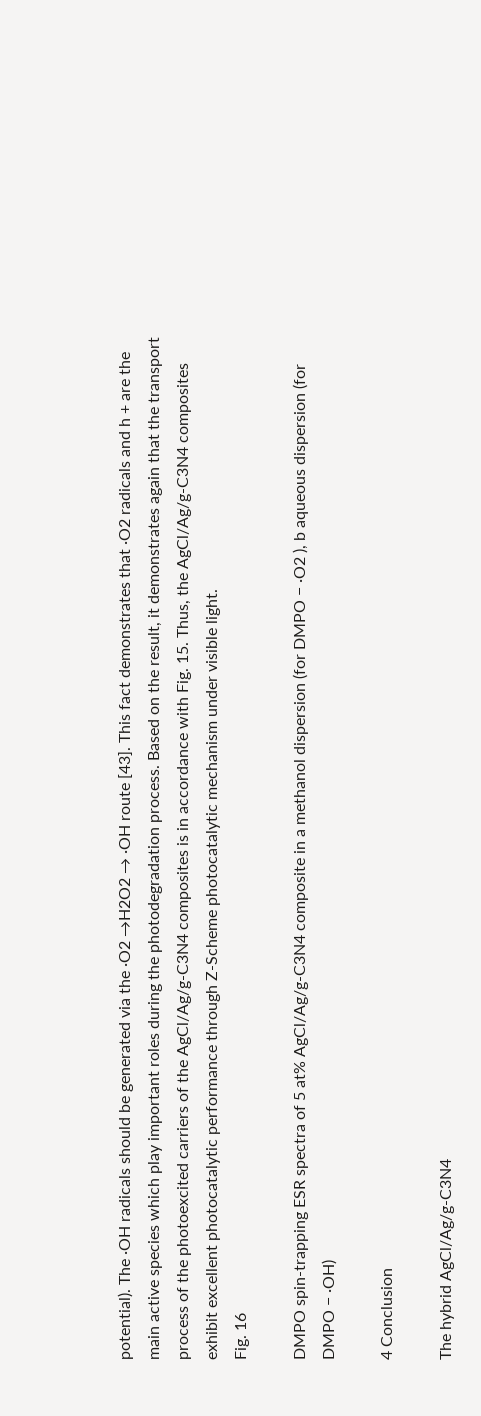potential). The ·OH radicals should be generated via the ·O2 →H2O2 → ·OH route [43]. This fact demonstrates that ·O2 radicals and h + are the main active species which play important roles during the photodegradation process. Based on the result, it demonstrates again that the transport process of the photoexcited carriers of the AgCl/Ag/g-C3N4 composites is in accordance with Fig. 15. Thus, the AgCl/Ag/g-C3N4 composites exhibit excellent photocatalytic performance through Z-Scheme photocatalytic mechanism under visible light.
Fig. 16

DMPO spin-trapping ESR spectra of 5 at% AgCl/Ag/g-C3N4 composite in a methanol dispersion (for DMPO − ·O2 ), b aqueous dispersion (for DMPO − ·OH)

4 Conclusion

The hybrid AgCl/Ag/g-C3N4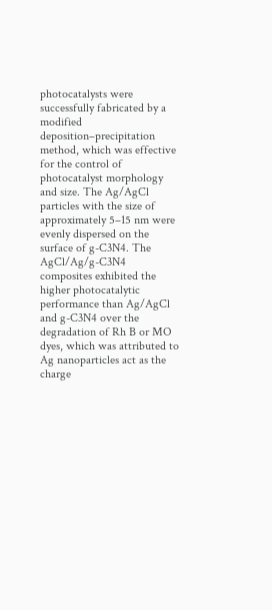photocatalysts were successfully fabricated by a modified deposition–precipitation method, which was effective for the control of photocatalyst morphology and size. The Ag/AgCl particles with the size of approximately 5–15 nm were evenly dispersed on the surface of g-C3N4. The AgCl/Ag/g-C3N4 composites exhibited the higher photocatalytic performance than Ag/AgCl and g-C3N4 over the degradation of Rh B or MO dyes, which was attributed to Ag nanoparticles act as the charge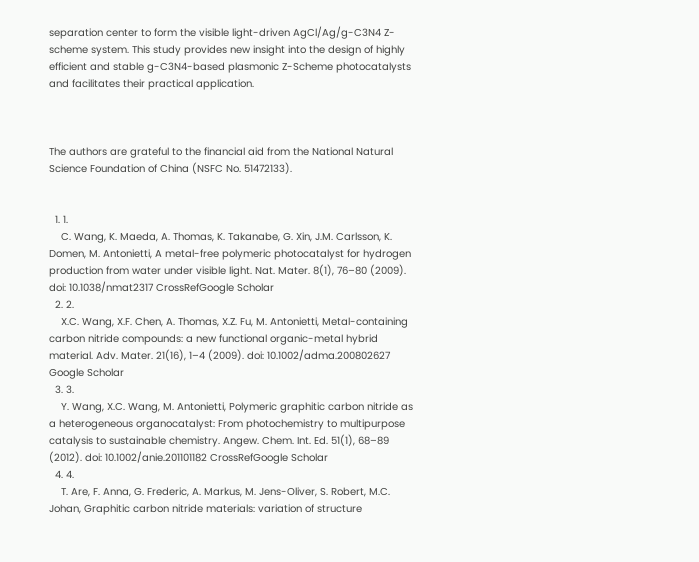separation center to form the visible light-driven AgCl/Ag/g-C3N4 Z-scheme system. This study provides new insight into the design of highly efficient and stable g-C3N4-based plasmonic Z-Scheme photocatalysts and facilitates their practical application.



The authors are grateful to the financial aid from the National Natural Science Foundation of China (NSFC No. 51472133).


  1. 1.
    C. Wang, K. Maeda, A. Thomas, K. Takanabe, G. Xin, J.M. Carlsson, K. Domen, M. Antonietti, A metal-free polymeric photocatalyst for hydrogen production from water under visible light. Nat. Mater. 8(1), 76–80 (2009). doi: 10.1038/nmat2317 CrossRefGoogle Scholar
  2. 2.
    X.C. Wang, X.F. Chen, A. Thomas, X.Z. Fu, M. Antonietti, Metal-containing carbon nitride compounds: a new functional organic-metal hybrid material. Adv. Mater. 21(16), 1–4 (2009). doi: 10.1002/adma.200802627 Google Scholar
  3. 3.
    Y. Wang, X.C. Wang, M. Antonietti, Polymeric graphitic carbon nitride as a heterogeneous organocatalyst: From photochemistry to multipurpose catalysis to sustainable chemistry. Angew. Chem. Int. Ed. 51(1), 68–89 (2012). doi: 10.1002/anie.201101182 CrossRefGoogle Scholar
  4. 4.
    T. Are, F. Anna, G. Frederic, A. Markus, M. Jens-Oliver, S. Robert, M.C. Johan, Graphitic carbon nitride materials: variation of structure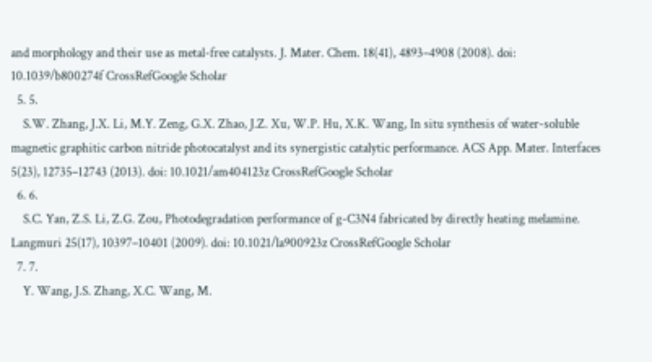and morphology and their use as metal-free catalysts. J. Mater. Chem. 18(41), 4893–4908 (2008). doi: 10.1039/b800274f CrossRefGoogle Scholar
  5. 5.
    S.W. Zhang, J.X. Li, M.Y. Zeng, G.X. Zhao, J.Z. Xu, W.P. Hu, X.K. Wang, In situ synthesis of water-soluble magnetic graphitic carbon nitride photocatalyst and its synergistic catalytic performance. ACS App. Mater. Interfaces 5(23), 12735–12743 (2013). doi: 10.1021/am404123z CrossRefGoogle Scholar
  6. 6.
    S.C. Yan, Z.S. Li, Z.G. Zou, Photodegradation performance of g-C3N4 fabricated by directly heating melamine. Langmuri 25(17), 10397–10401 (2009). doi: 10.1021/la900923z CrossRefGoogle Scholar
  7. 7.
    Y. Wang, J.S. Zhang, X.C. Wang, M.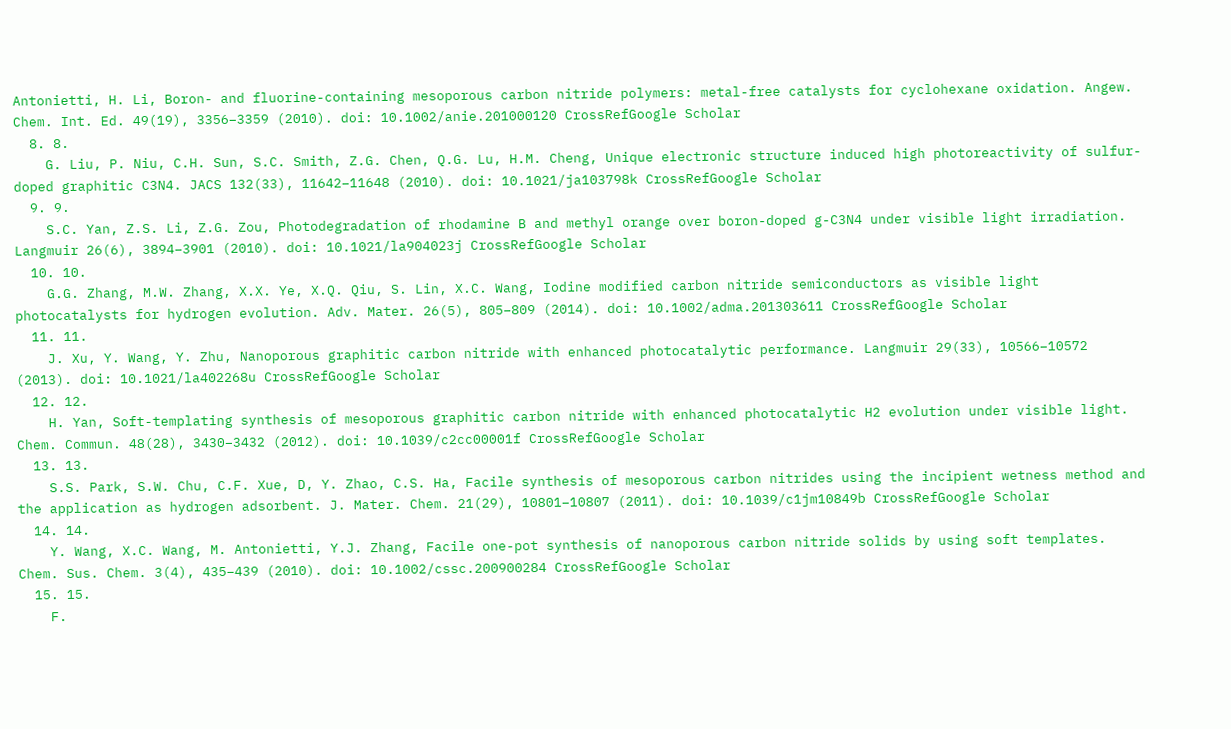Antonietti, H. Li, Boron- and fluorine-containing mesoporous carbon nitride polymers: metal-free catalysts for cyclohexane oxidation. Angew. Chem. Int. Ed. 49(19), 3356–3359 (2010). doi: 10.1002/anie.201000120 CrossRefGoogle Scholar
  8. 8.
    G. Liu, P. Niu, C.H. Sun, S.C. Smith, Z.G. Chen, Q.G. Lu, H.M. Cheng, Unique electronic structure induced high photoreactivity of sulfur-doped graphitic C3N4. JACS 132(33), 11642–11648 (2010). doi: 10.1021/ja103798k CrossRefGoogle Scholar
  9. 9.
    S.C. Yan, Z.S. Li, Z.G. Zou, Photodegradation of rhodamine B and methyl orange over boron-doped g-C3N4 under visible light irradiation. Langmuir 26(6), 3894–3901 (2010). doi: 10.1021/la904023j CrossRefGoogle Scholar
  10. 10.
    G.G. Zhang, M.W. Zhang, X.X. Ye, X.Q. Qiu, S. Lin, X.C. Wang, Iodine modified carbon nitride semiconductors as visible light photocatalysts for hydrogen evolution. Adv. Mater. 26(5), 805–809 (2014). doi: 10.1002/adma.201303611 CrossRefGoogle Scholar
  11. 11.
    J. Xu, Y. Wang, Y. Zhu, Nanoporous graphitic carbon nitride with enhanced photocatalytic performance. Langmuir 29(33), 10566–10572 (2013). doi: 10.1021/la402268u CrossRefGoogle Scholar
  12. 12.
    H. Yan, Soft-templating synthesis of mesoporous graphitic carbon nitride with enhanced photocatalytic H2 evolution under visible light. Chem. Commun. 48(28), 3430–3432 (2012). doi: 10.1039/c2cc00001f CrossRefGoogle Scholar
  13. 13.
    S.S. Park, S.W. Chu, C.F. Xue, D, Y. Zhao, C.S. Ha, Facile synthesis of mesoporous carbon nitrides using the incipient wetness method and the application as hydrogen adsorbent. J. Mater. Chem. 21(29), 10801–10807 (2011). doi: 10.1039/c1jm10849b CrossRefGoogle Scholar
  14. 14.
    Y. Wang, X.C. Wang, M. Antonietti, Y.J. Zhang, Facile one-pot synthesis of nanoporous carbon nitride solids by using soft templates. Chem. Sus. Chem. 3(4), 435–439 (2010). doi: 10.1002/cssc.200900284 CrossRefGoogle Scholar
  15. 15.
    F.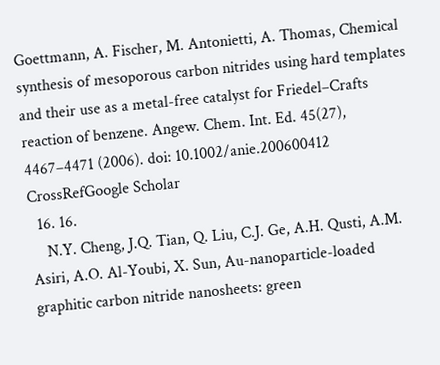Goettmann, A. Fischer, M. Antonietti, A. Thomas, Chemical synthesis of mesoporous carbon nitrides using hard templates and their use as a metal-free catalyst for Friedel–Crafts reaction of benzene. Angew. Chem. Int. Ed. 45(27), 4467–4471 (2006). doi: 10.1002/anie.200600412 CrossRefGoogle Scholar
  16. 16.
    N.Y. Cheng, J.Q. Tian, Q. Liu, C.J. Ge, A.H. Qusti, A.M. Asiri, A.O. Al-Youbi, X. Sun, Au-nanoparticle-loaded graphitic carbon nitride nanosheets: green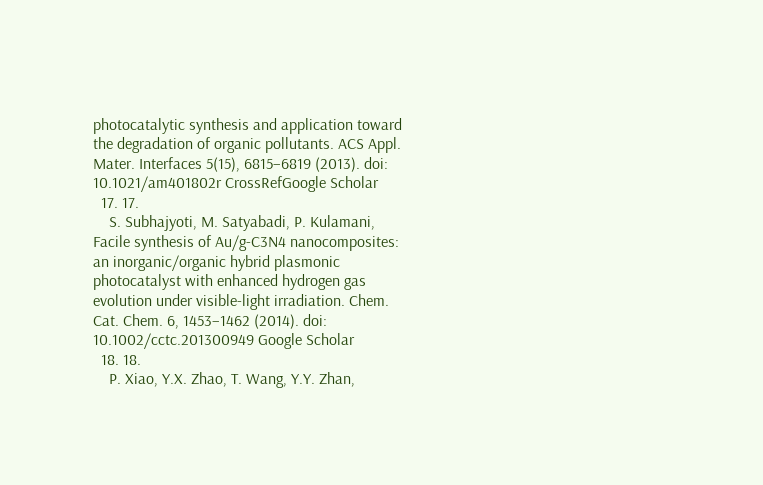photocatalytic synthesis and application toward the degradation of organic pollutants. ACS Appl. Mater. Interfaces 5(15), 6815–6819 (2013). doi: 10.1021/am401802r CrossRefGoogle Scholar
  17. 17.
    S. Subhajyoti, M. Satyabadi, P. Kulamani, Facile synthesis of Au/g-C3N4 nanocomposites: an inorganic/organic hybrid plasmonic photocatalyst with enhanced hydrogen gas evolution under visible-light irradiation. Chem. Cat. Chem. 6, 1453–1462 (2014). doi: 10.1002/cctc.201300949 Google Scholar
  18. 18.
    P. Xiao, Y.X. Zhao, T. Wang, Y.Y. Zhan,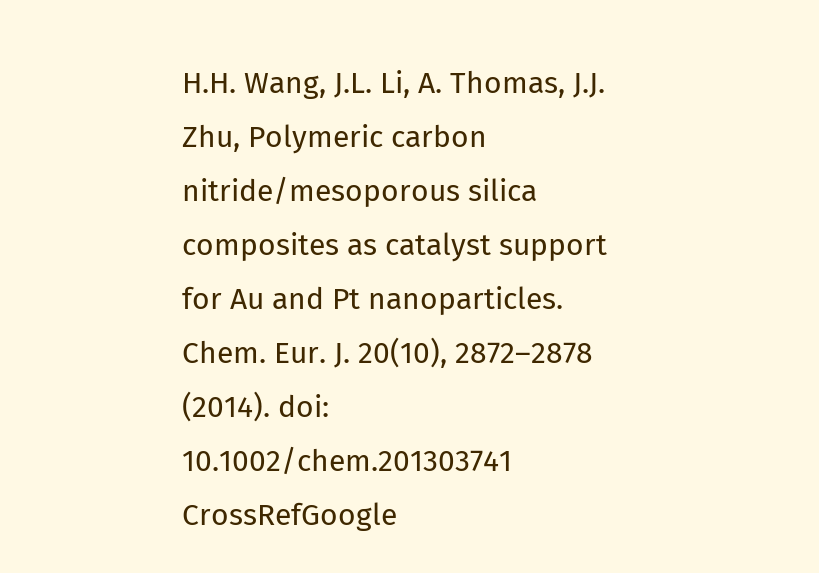H.H. Wang, J.L. Li, A. Thomas, J.J. Zhu, Polymeric carbon nitride/mesoporous silica composites as catalyst support for Au and Pt nanoparticles. Chem. Eur. J. 20(10), 2872–2878 (2014). doi: 10.1002/chem.201303741 CrossRefGoogle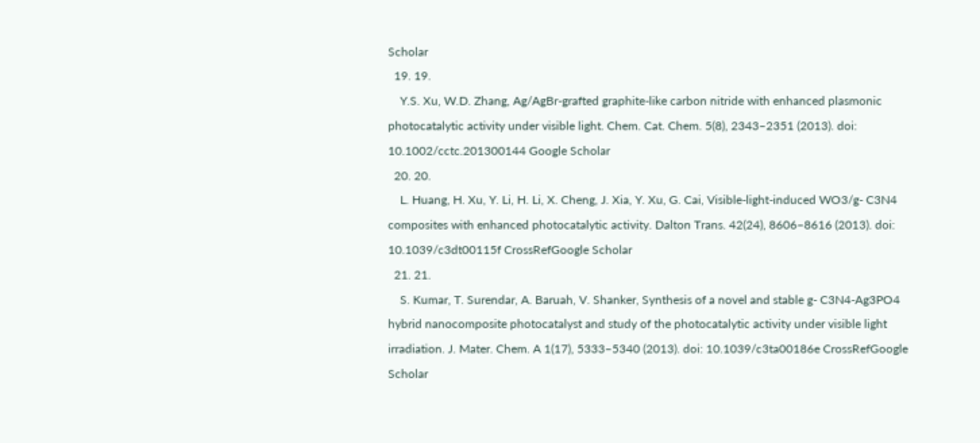Scholar
  19. 19.
    Y.S. Xu, W.D. Zhang, Ag/AgBr-grafted graphite-like carbon nitride with enhanced plasmonic photocatalytic activity under visible light. Chem. Cat. Chem. 5(8), 2343–2351 (2013). doi: 10.1002/cctc.201300144 Google Scholar
  20. 20.
    L. Huang, H. Xu, Y. Li, H. Li, X. Cheng, J. Xia, Y. Xu, G. Cai, Visible-light-induced WO3/g- C3N4 composites with enhanced photocatalytic activity. Dalton Trans. 42(24), 8606–8616 (2013). doi: 10.1039/c3dt00115f CrossRefGoogle Scholar
  21. 21.
    S. Kumar, T. Surendar, A. Baruah, V. Shanker, Synthesis of a novel and stable g- C3N4-Ag3PO4 hybrid nanocomposite photocatalyst and study of the photocatalytic activity under visible light irradiation. J. Mater. Chem. A 1(17), 5333–5340 (2013). doi: 10.1039/c3ta00186e CrossRefGoogle Scholar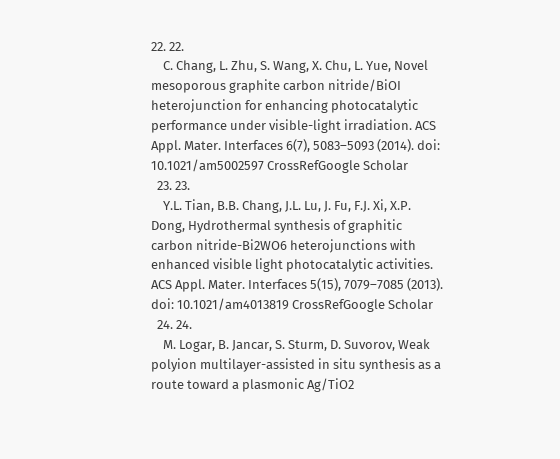22. 22.
    C. Chang, L. Zhu, S. Wang, X. Chu, L. Yue, Novel mesoporous graphite carbon nitride/BiOI heterojunction for enhancing photocatalytic performance under visible-light irradiation. ACS Appl. Mater. Interfaces 6(7), 5083–5093 (2014). doi: 10.1021/am5002597 CrossRefGoogle Scholar
  23. 23.
    Y.L. Tian, B.B. Chang, J.L. Lu, J. Fu, F.J. Xi, X.P. Dong, Hydrothermal synthesis of graphitic carbon nitride-Bi2WO6 heterojunctions with enhanced visible light photocatalytic activities. ACS Appl. Mater. Interfaces 5(15), 7079–7085 (2013). doi: 10.1021/am4013819 CrossRefGoogle Scholar
  24. 24.
    M. Logar, B. Jancar, S. Sturm, D. Suvorov, Weak polyion multilayer-assisted in situ synthesis as a route toward a plasmonic Ag/TiO2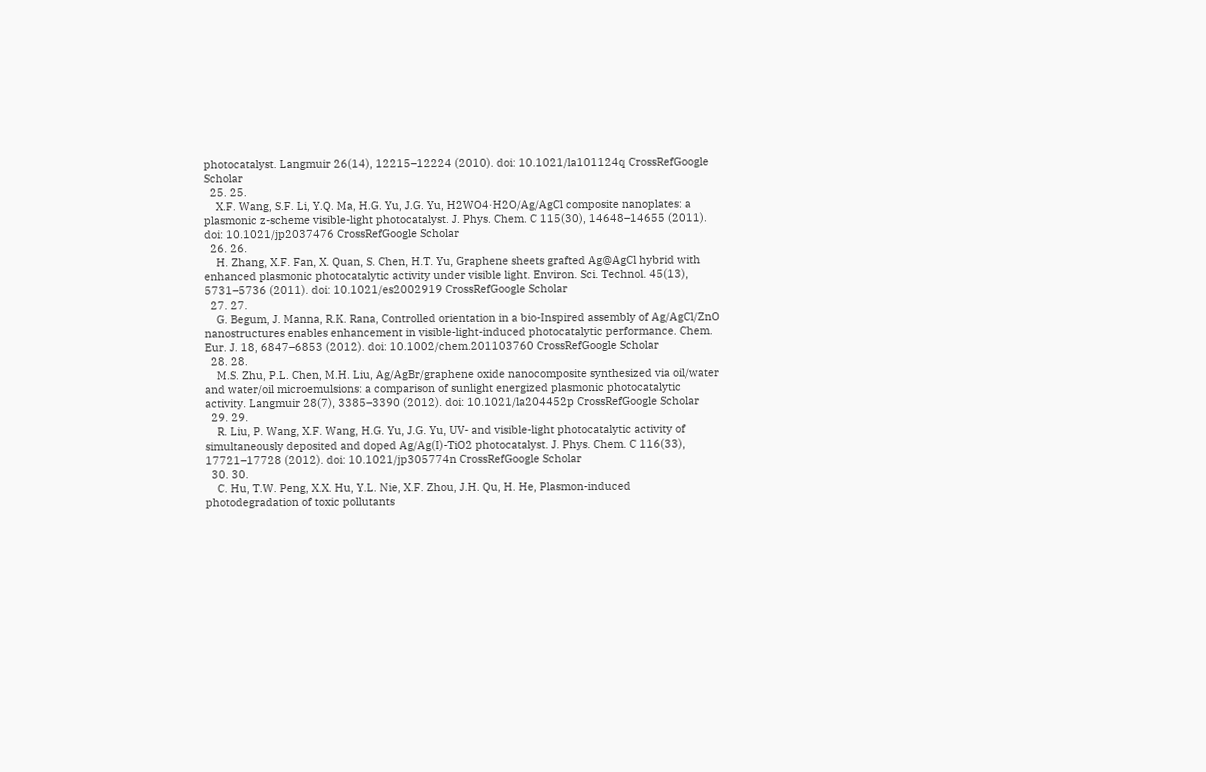photocatalyst. Langmuir 26(14), 12215–12224 (2010). doi: 10.1021/la101124q CrossRefGoogle Scholar
  25. 25.
    X.F. Wang, S.F. Li, Y.Q. Ma, H.G. Yu, J.G. Yu, H2WO4·H2O/Ag/AgCl composite nanoplates: a plasmonic z-scheme visible-light photocatalyst. J. Phys. Chem. C 115(30), 14648–14655 (2011). doi: 10.1021/jp2037476 CrossRefGoogle Scholar
  26. 26.
    H. Zhang, X.F. Fan, X. Quan, S. Chen, H.T. Yu, Graphene sheets grafted Ag@AgCl hybrid with enhanced plasmonic photocatalytic activity under visible light. Environ. Sci. Technol. 45(13), 5731–5736 (2011). doi: 10.1021/es2002919 CrossRefGoogle Scholar
  27. 27.
    G. Begum, J. Manna, R.K. Rana, Controlled orientation in a bio-Inspired assembly of Ag/AgCl/ZnO nanostructures enables enhancement in visible-light-induced photocatalytic performance. Chem. Eur. J. 18, 6847–6853 (2012). doi: 10.1002/chem.201103760 CrossRefGoogle Scholar
  28. 28.
    M.S. Zhu, P.L. Chen, M.H. Liu, Ag/AgBr/graphene oxide nanocomposite synthesized via oil/water and water/oil microemulsions: a comparison of sunlight energized plasmonic photocatalytic activity. Langmuir 28(7), 3385–3390 (2012). doi: 10.1021/la204452p CrossRefGoogle Scholar
  29. 29.
    R. Liu, P. Wang, X.F. Wang, H.G. Yu, J.G. Yu, UV- and visible-light photocatalytic activity of simultaneously deposited and doped Ag/Ag(I)-TiO2 photocatalyst. J. Phys. Chem. C 116(33), 17721–17728 (2012). doi: 10.1021/jp305774n CrossRefGoogle Scholar
  30. 30.
    C. Hu, T.W. Peng, X.X. Hu, Y.L. Nie, X.F. Zhou, J.H. Qu, H. He, Plasmon-induced photodegradation of toxic pollutants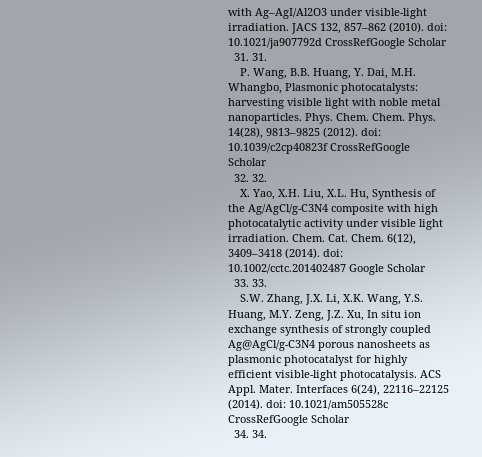with Ag–AgI/Al2O3 under visible-light irradiation. JACS 132, 857–862 (2010). doi: 10.1021/ja907792d CrossRefGoogle Scholar
  31. 31.
    P. Wang, B.B. Huang, Y. Dai, M.H. Whangbo, Plasmonic photocatalysts: harvesting visible light with noble metal nanoparticles. Phys. Chem. Chem. Phys. 14(28), 9813–9825 (2012). doi: 10.1039/c2cp40823f CrossRefGoogle Scholar
  32. 32.
    X. Yao, X.H. Liu, X.L. Hu, Synthesis of the Ag/AgCl/g-C3N4 composite with high photocatalytic activity under visible light irradiation. Chem. Cat. Chem. 6(12), 3409–3418 (2014). doi: 10.1002/cctc.201402487 Google Scholar
  33. 33.
    S.W. Zhang, J.X. Li, X.K. Wang, Y.S. Huang, M.Y. Zeng, J.Z. Xu, In situ ion exchange synthesis of strongly coupled Ag@AgCl/g-C3N4 porous nanosheets as plasmonic photocatalyst for highly efficient visible-light photocatalysis. ACS Appl. Mater. Interfaces 6(24), 22116–22125 (2014). doi: 10.1021/am505528c CrossRefGoogle Scholar
  34. 34.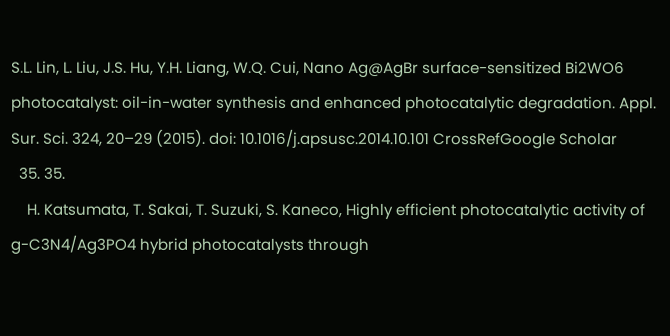S.L. Lin, L. Liu, J.S. Hu, Y.H. Liang, W.Q. Cui, Nano Ag@AgBr surface-sensitized Bi2WO6 photocatalyst: oil-in-water synthesis and enhanced photocatalytic degradation. Appl. Sur. Sci. 324, 20–29 (2015). doi: 10.1016/j.apsusc.2014.10.101 CrossRefGoogle Scholar
  35. 35.
    H. Katsumata, T. Sakai, T. Suzuki, S. Kaneco, Highly efficient photocatalytic activity of g-C3N4/Ag3PO4 hybrid photocatalysts through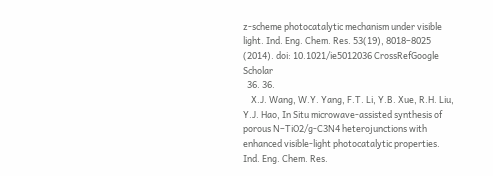z-scheme photocatalytic mechanism under visible light. Ind. Eng. Chem. Res. 53(19), 8018–8025 (2014). doi: 10.1021/ie5012036 CrossRefGoogle Scholar
  36. 36.
    X.J. Wang, W.Y. Yang, F.T. Li, Y.B. Xue, R.H. Liu, Y.J. Hao, In Situ microwave-assisted synthesis of porous N–TiO2/g-C3N4 heterojunctions with enhanced visible-light photocatalytic properties. Ind. Eng. Chem. Res.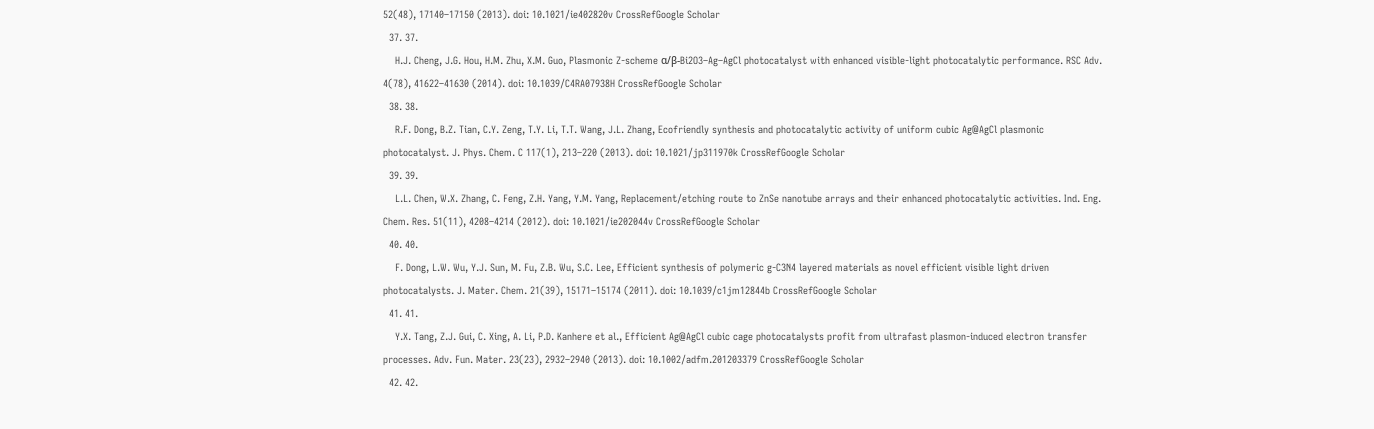52(48), 17140–17150 (2013). doi: 10.1021/ie402820v CrossRefGoogle Scholar
  37. 37.
    H.J. Cheng, J.G. Hou, H.M. Zhu, X.M. Guo, Plasmonic Z-scheme α/β-Bi2O3–Ag–AgCl photocatalyst with enhanced visible-light photocatalytic performance. RSC Adv. 4(78), 41622–41630 (2014). doi: 10.1039/C4RA07938H CrossRefGoogle Scholar
  38. 38.
    R.F. Dong, B.Z. Tian, C.Y. Zeng, T.Y. Li, T.T. Wang, J.L. Zhang, Ecofriendly synthesis and photocatalytic activity of uniform cubic Ag@AgCl plasmonic photocatalyst. J. Phys. Chem. C 117(1), 213–220 (2013). doi: 10.1021/jp311970k CrossRefGoogle Scholar
  39. 39.
    L.L. Chen, W.X. Zhang, C. Feng, Z.H. Yang, Y.M. Yang, Replacement/etching route to ZnSe nanotube arrays and their enhanced photocatalytic activities. Ind. Eng. Chem. Res. 51(11), 4208–4214 (2012). doi: 10.1021/ie202044v CrossRefGoogle Scholar
  40. 40.
    F. Dong, L.W. Wu, Y.J. Sun, M. Fu, Z.B. Wu, S.C. Lee, Efficient synthesis of polymeric g-C3N4 layered materials as novel efficient visible light driven photocatalysts. J. Mater. Chem. 21(39), 15171–15174 (2011). doi: 10.1039/c1jm12844b CrossRefGoogle Scholar
  41. 41.
    Y.X. Tang, Z.J. Gui, C. Xing, A. Li, P.D. Kanhere et al., Efficient Ag@AgCl cubic cage photocatalysts profit from ultrafast plasmon-induced electron transfer processes. Adv. Fun. Mater. 23(23), 2932–2940 (2013). doi: 10.1002/adfm.201203379 CrossRefGoogle Scholar
  42. 42.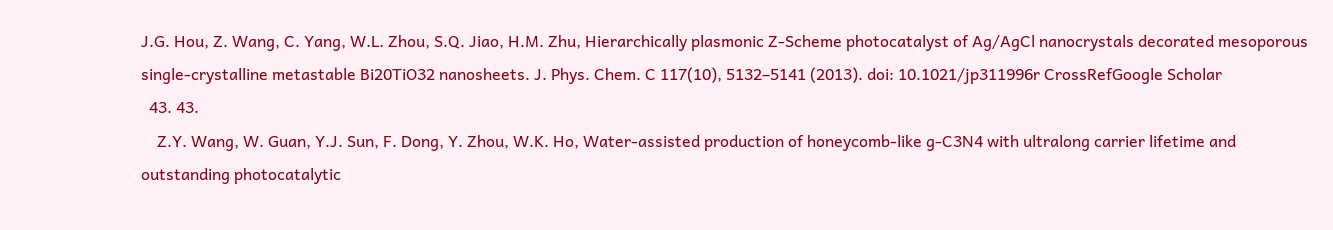J.G. Hou, Z. Wang, C. Yang, W.L. Zhou, S.Q. Jiao, H.M. Zhu, Hierarchically plasmonic Z-Scheme photocatalyst of Ag/AgCl nanocrystals decorated mesoporous single-crystalline metastable Bi20TiO32 nanosheets. J. Phys. Chem. C 117(10), 5132–5141 (2013). doi: 10.1021/jp311996r CrossRefGoogle Scholar
  43. 43.
    Z.Y. Wang, W. Guan, Y.J. Sun, F. Dong, Y. Zhou, W.K. Ho, Water-assisted production of honeycomb-like g-C3N4 with ultralong carrier lifetime and outstanding photocatalytic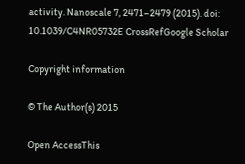activity. Nanoscale 7, 2471–2479 (2015). doi: 10.1039/C4NR05732E CrossRefGoogle Scholar

Copyright information

© The Author(s) 2015

Open AccessThis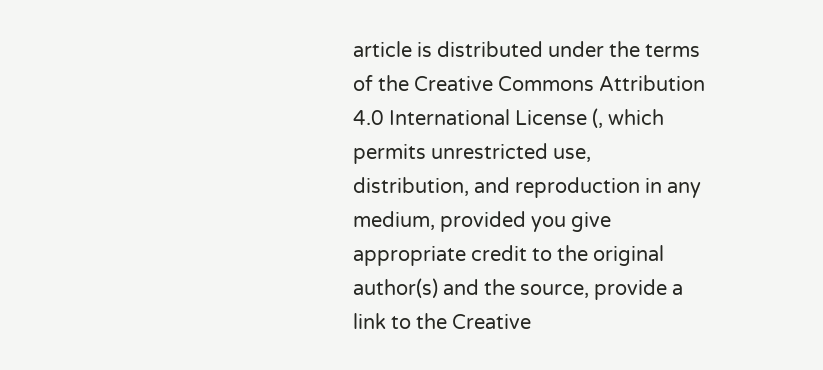article is distributed under the terms of the Creative Commons Attribution 4.0 International License (, which permits unrestricted use, distribution, and reproduction in any medium, provided you give appropriate credit to the original author(s) and the source, provide a link to the Creative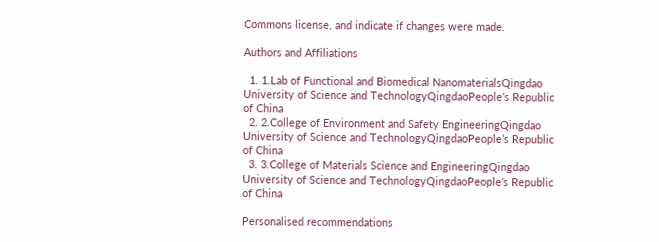Commons license, and indicate if changes were made.

Authors and Affiliations

  1. 1.Lab of Functional and Biomedical NanomaterialsQingdao University of Science and TechnologyQingdaoPeople’s Republic of China
  2. 2.College of Environment and Safety EngineeringQingdao University of Science and TechnologyQingdaoPeople’s Republic of China
  3. 3.College of Materials Science and EngineeringQingdao University of Science and TechnologyQingdaoPeople’s Republic of China

Personalised recommendations